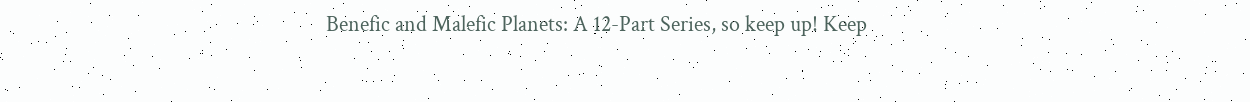Benefic and Malefic Planets: A 12-Part Series, so keep up! Keep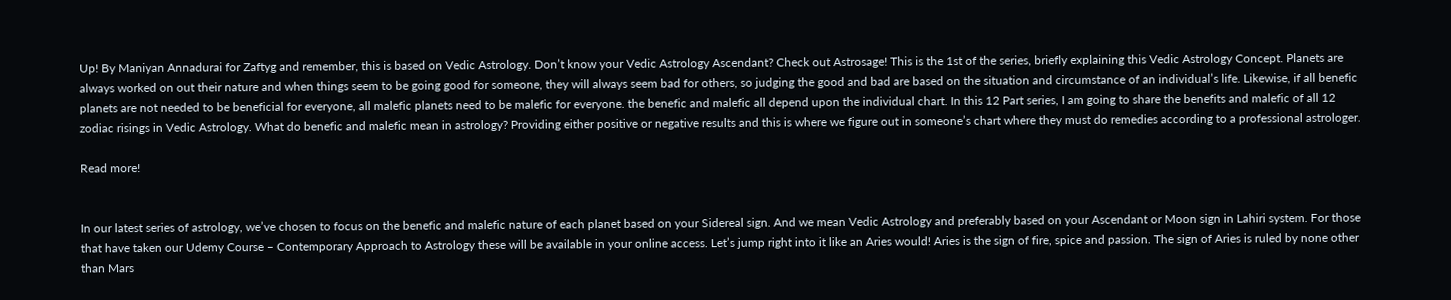Up! By Maniyan Annadurai for Zaftyg and remember, this is based on Vedic Astrology. Don’t know your Vedic Astrology Ascendant? Check out Astrosage! This is the 1st of the series, briefly explaining this Vedic Astrology Concept. Planets are always worked on out their nature and when things seem to be going good for someone, they will always seem bad for others, so judging the good and bad are based on the situation and circumstance of an individual’s life. Likewise, if all benefic planets are not needed to be beneficial for everyone, all malefic planets need to be malefic for everyone. the benefic and malefic all depend upon the individual chart. In this 12 Part series, I am going to share the benefits and malefic of all 12 zodiac risings in Vedic Astrology. What do benefic and malefic mean in astrology? Providing either positive or negative results and this is where we figure out in someone’s chart where they must do remedies according to a professional astrologer.

Read more!


In our latest series of astrology, we’ve chosen to focus on the benefic and malefic nature of each planet based on your Sidereal sign. And we mean Vedic Astrology and preferably based on your Ascendant or Moon sign in Lahiri system. For those that have taken our Udemy Course – Contemporary Approach to Astrology these will be available in your online access. Let’s jump right into it like an Aries would! Aries is the sign of fire, spice and passion. The sign of Aries is ruled by none other than Mars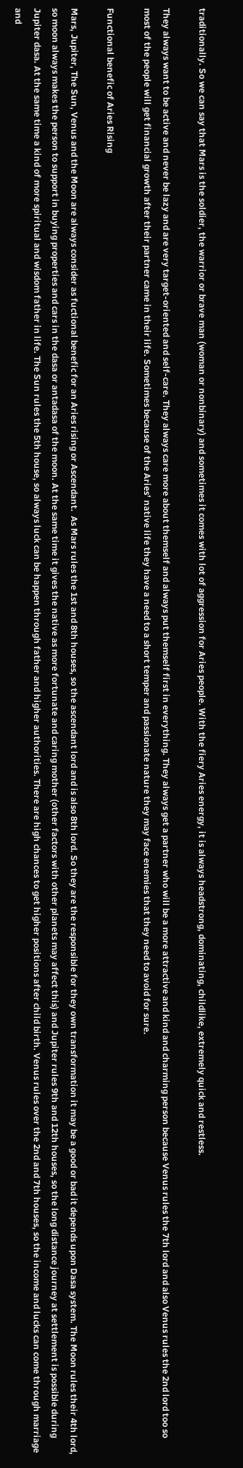traditionally. So we can say that Mars is the soldier, the warrior or brave man (woman or nonbinary) and sometimes it comes with lot of aggression for Aries people. With the fiery Aries energy, it is always headstrong, dominating, childlike, extremely quick and restless.

They always want to be active and never be lazy and are very target-oriented and self-care. They always care more about themself and always put themself first in everything. They always get a partner who will be a more attractive and kind and charming person because Venus rules the 7th lord and also Venus rules the 2nd lord too so most of the people will get financial growth after their partner came in their life. Sometimes because of the Aries’ native life they have a need to a short temper and passionate nature they may face enemies that they need to avoid for sure.

Functional benefic of Aries Rising

Mars, Jupiter, The Sun, Venus and the Moon are always consider as fuctional benefic for an Aries rising or Ascendant.  As Mars rules the 1st and 8th houses, so the ascendant lord and is also 8th lord. So they are the responsible for they own transformation it may be a good or bad it depends upon Dasa system. The Moon rules their 4th lord, so moon always makes the person to support in buying properties and cars in the dasa or antadasa of the moon. At the same time it gives the native as more fortunate and caring mother (other factors with other planets may affect this) and Jupiter rules 9th and 12th houses, so the long distance journey at settlement is possible during Jupiter dasa. At the same time a kind of more spiritual and wisdom father in life. The Sun rules the 5th house, so always luck can be happen through father and higher authorities. There are high chances to get higher positions after child birth. Venus rules over the 2nd and 7th houses, so the income and lucks can come through marriage and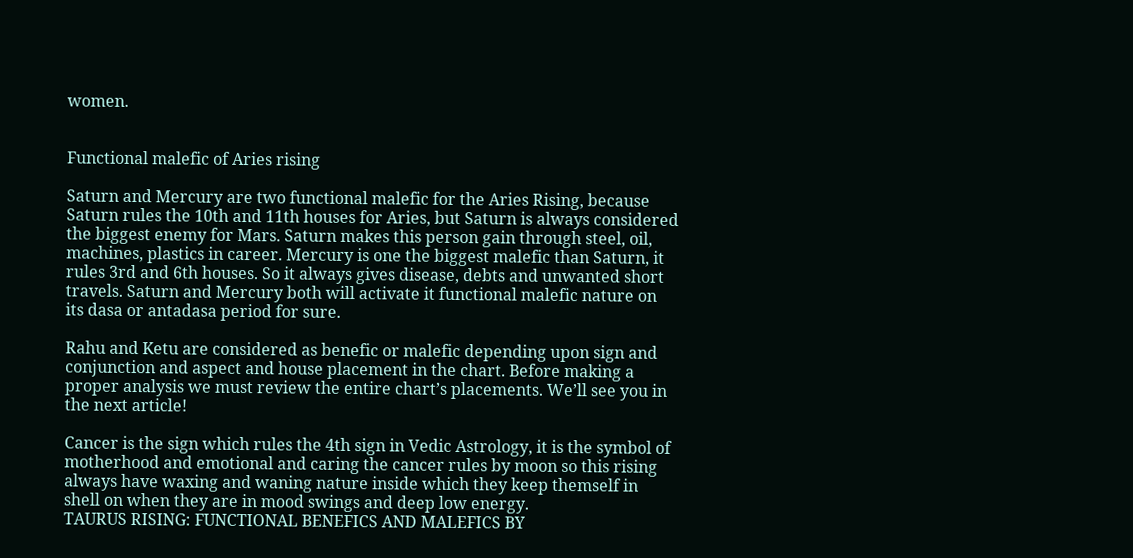women.


Functional malefic of Aries rising

Saturn and Mercury are two functional malefic for the Aries Rising, because Saturn rules the 10th and 11th houses for Aries, but Saturn is always considered the biggest enemy for Mars. Saturn makes this person gain through steel, oil, machines, plastics in career. Mercury is one the biggest malefic than Saturn, it rules 3rd and 6th houses. So it always gives disease, debts and unwanted short travels. Saturn and Mercury both will activate it functional malefic nature on its dasa or antadasa period for sure.

Rahu and Ketu are considered as benefic or malefic depending upon sign and conjunction and aspect and house placement in the chart. Before making a proper analysis we must review the entire chart’s placements. We’ll see you in the next article!

Cancer is the sign which rules the 4th sign in Vedic Astrology, it is the symbol of motherhood and emotional and caring the cancer rules by moon so this rising always have waxing and waning nature inside which they keep themself in shell on when they are in mood swings and deep low energy.
TAURUS RISING: FUNCTIONAL BENEFICS AND MALEFICS BY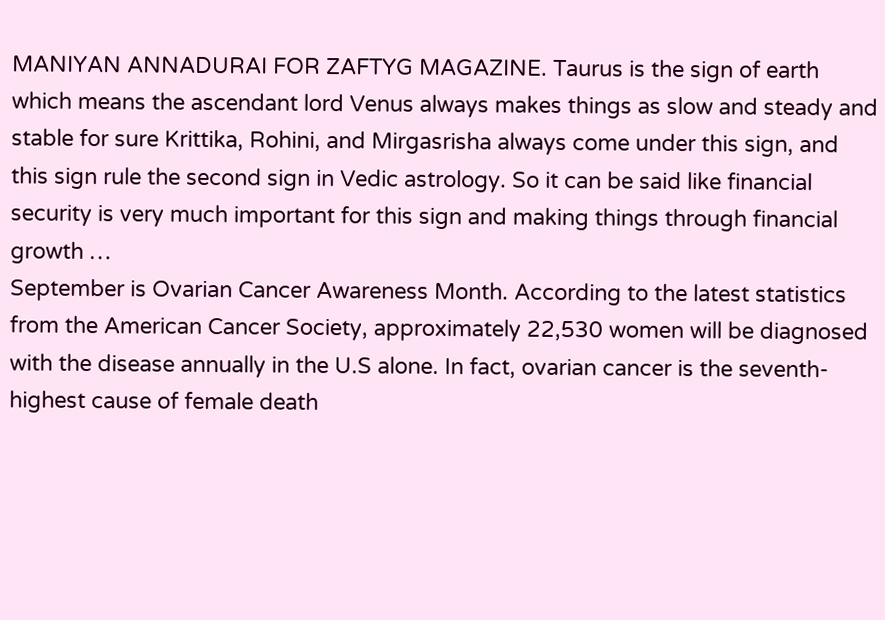MANIYAN ANNADURAI FOR ZAFTYG MAGAZINE. Taurus is the sign of earth which means the ascendant lord Venus always makes things as slow and steady and stable for sure Krittika, Rohini, and Mirgasrisha always come under this sign, and this sign rule the second sign in Vedic astrology. So it can be said like financial security is very much important for this sign and making things through financial growth …
September is Ovarian Cancer Awareness Month. According to the latest statistics from the American Cancer Society, approximately 22,530 women will be diagnosed with the disease annually in the U.S alone. In fact, ovarian cancer is the seventh-highest cause of female death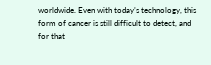worldwide. Even with today’s technology, this form of cancer is still difficult to detect, and for that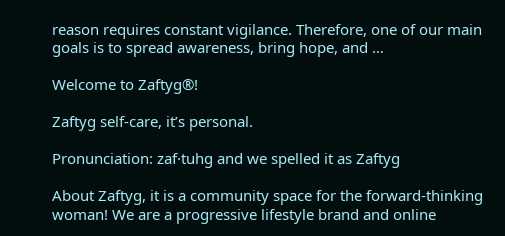reason requires constant vigilance. Therefore, one of our main goals is to spread awareness, bring hope, and …

Welcome to Zaftyg®!

Zaftyg self-care, it’s personal.

Pronunciation: zaf·tuhg and we spelled it as Zaftyg

About Zaftyg, it is a community space for the forward-thinking woman! We are a progressive lifestyle brand and online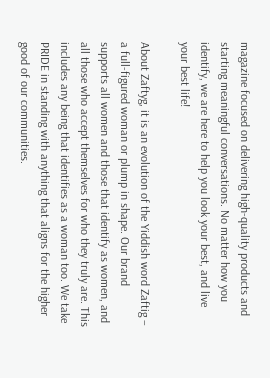magazine focused on delivering high-quality products and starting meaningful conversations. No matter how you identify, we are here to help you look your best, and live your best life!

About Zaftyg, it is an evolution of the Yiddish word Zaftig – a full-figured woman or plump in shape. Our brand supports all women and those that identify as women, and all those who accept themselves for who they truly are. This includes any being that identifies as a woman too. We take PRIDE in standing with anything that aligns for the higher good of our communities.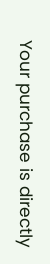Your purchase is directly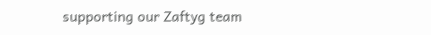supporting our Zaftyg team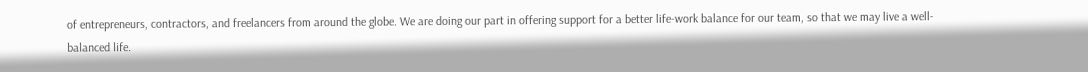of entrepreneurs, contractors, and freelancers from around the globe. We are doing our part in offering support for a better life-work balance for our team, so that we may live a well-balanced life.